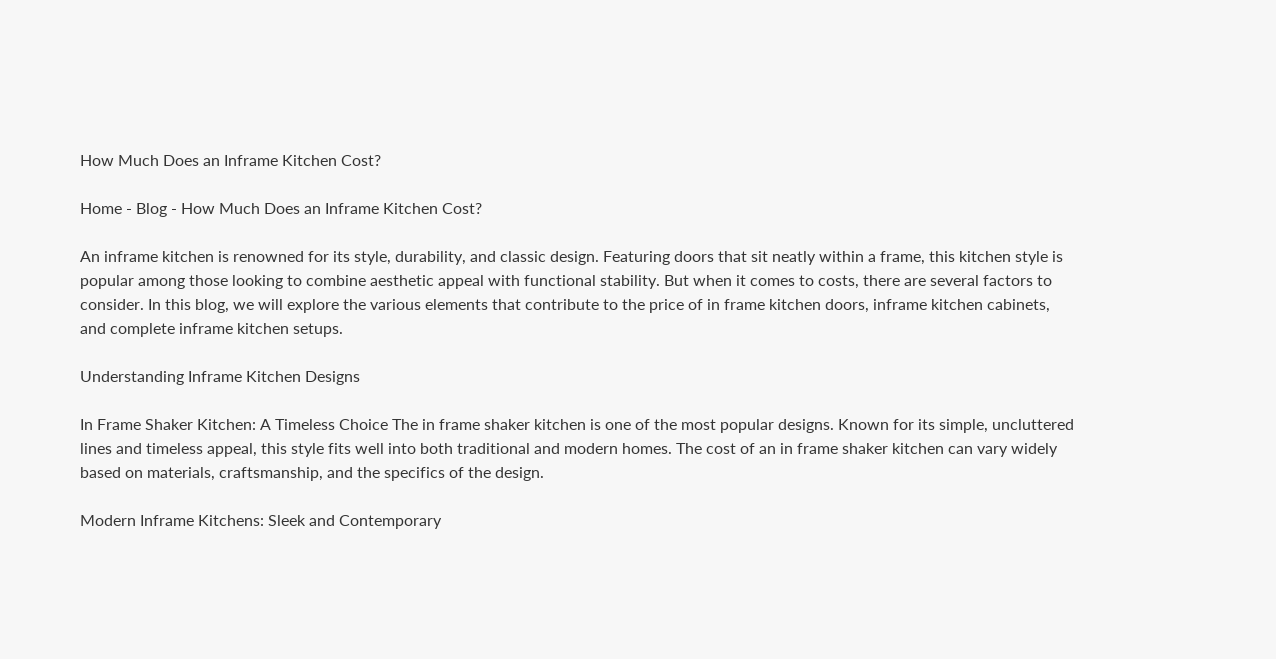How Much Does an Inframe Kitchen Cost?

Home - Blog - How Much Does an Inframe Kitchen Cost?

An inframe kitchen is renowned for its style, durability, and classic design. Featuring doors that sit neatly within a frame, this kitchen style is popular among those looking to combine aesthetic appeal with functional stability. But when it comes to costs, there are several factors to consider. In this blog, we will explore the various elements that contribute to the price of in frame kitchen doors, inframe kitchen cabinets, and complete inframe kitchen setups.

Understanding Inframe Kitchen Designs

In Frame Shaker Kitchen: A Timeless Choice The in frame shaker kitchen is one of the most popular designs. Known for its simple, uncluttered lines and timeless appeal, this style fits well into both traditional and modern homes. The cost of an in frame shaker kitchen can vary widely based on materials, craftsmanship, and the specifics of the design.

Modern Inframe Kitchens: Sleek and Contemporary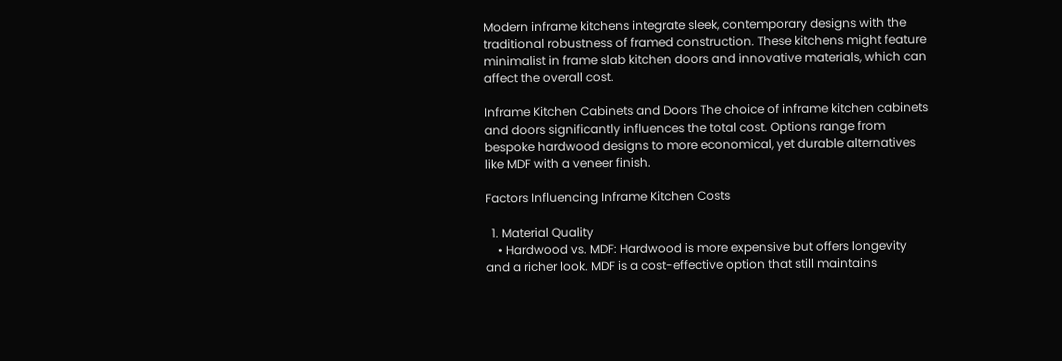Modern inframe kitchens integrate sleek, contemporary designs with the traditional robustness of framed construction. These kitchens might feature minimalist in frame slab kitchen doors and innovative materials, which can affect the overall cost.

Inframe Kitchen Cabinets and Doors The choice of inframe kitchen cabinets and doors significantly influences the total cost. Options range from bespoke hardwood designs to more economical, yet durable alternatives like MDF with a veneer finish.

Factors Influencing Inframe Kitchen Costs

  1. Material Quality
    • Hardwood vs. MDF: Hardwood is more expensive but offers longevity and a richer look. MDF is a cost-effective option that still maintains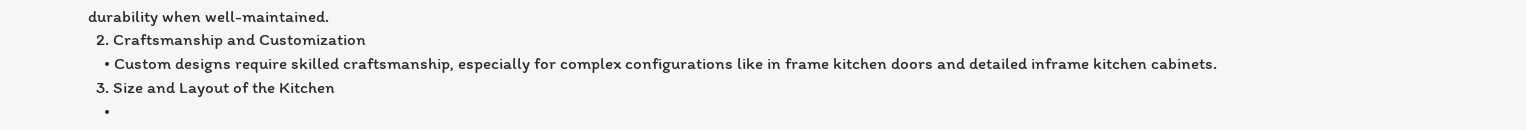durability when well-maintained.
  2. Craftsmanship and Customization
    • Custom designs require skilled craftsmanship, especially for complex configurations like in frame kitchen doors and detailed inframe kitchen cabinets.
  3. Size and Layout of the Kitchen
    •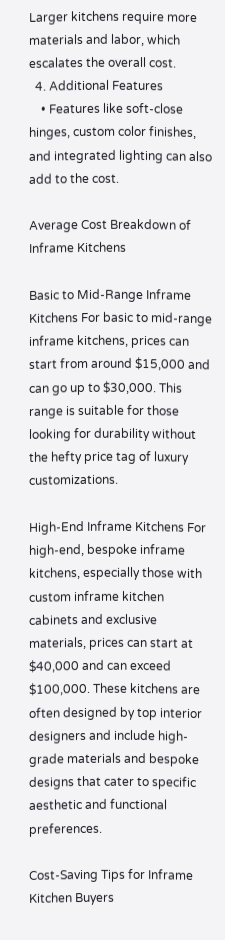Larger kitchens require more materials and labor, which escalates the overall cost.
  4. Additional Features
    • Features like soft-close hinges, custom color finishes, and integrated lighting can also add to the cost.

Average Cost Breakdown of Inframe Kitchens

Basic to Mid-Range Inframe Kitchens For basic to mid-range inframe kitchens, prices can start from around $15,000 and can go up to $30,000. This range is suitable for those looking for durability without the hefty price tag of luxury customizations.

High-End Inframe Kitchens For high-end, bespoke inframe kitchens, especially those with custom inframe kitchen cabinets and exclusive materials, prices can start at $40,000 and can exceed $100,000. These kitchens are often designed by top interior designers and include high-grade materials and bespoke designs that cater to specific aesthetic and functional preferences.

Cost-Saving Tips for Inframe Kitchen Buyers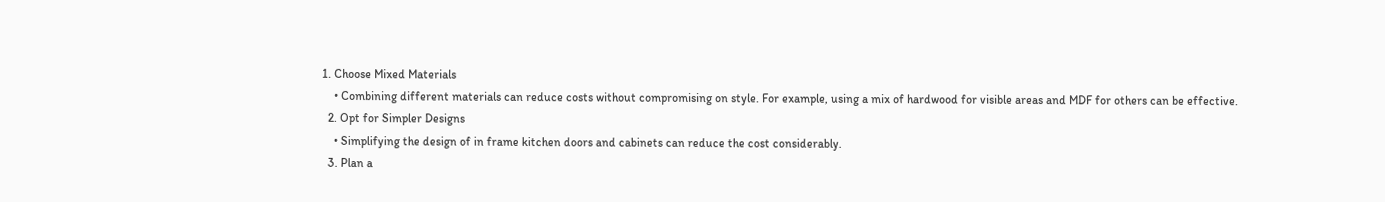1. Choose Mixed Materials
    • Combining different materials can reduce costs without compromising on style. For example, using a mix of hardwood for visible areas and MDF for others can be effective.
  2. Opt for Simpler Designs
    • Simplifying the design of in frame kitchen doors and cabinets can reduce the cost considerably.
  3. Plan a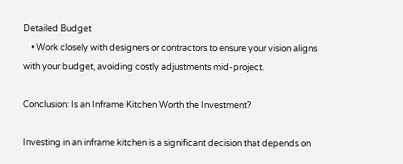Detailed Budget
    • Work closely with designers or contractors to ensure your vision aligns with your budget, avoiding costly adjustments mid-project.

Conclusion: Is an Inframe Kitchen Worth the Investment?

Investing in an inframe kitchen is a significant decision that depends on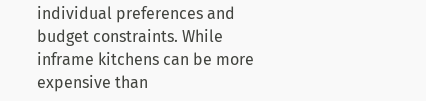individual preferences and budget constraints. While inframe kitchens can be more expensive than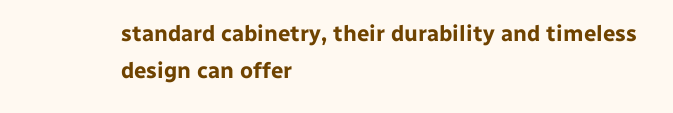standard cabinetry, their durability and timeless design can offer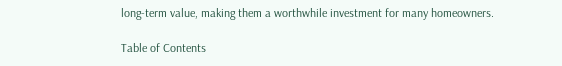long-term value, making them a worthwhile investment for many homeowners.

Table of Contents